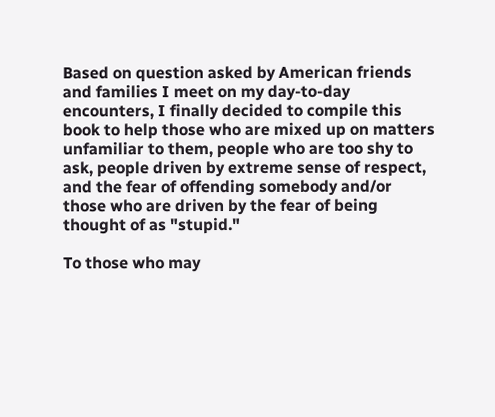Based on question asked by American friends and families I meet on my day-to-day encounters, I finally decided to compile this book to help those who are mixed up on matters unfamiliar to them, people who are too shy to ask, people driven by extreme sense of respect, and the fear of offending somebody and/or those who are driven by the fear of being thought of as "stupid."

To those who may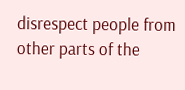disrespect people from other parts of the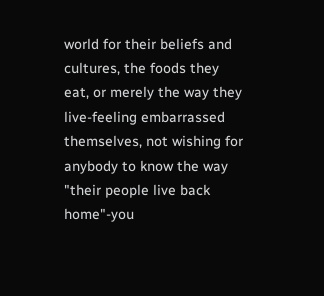world for their beliefs and cultures, the foods they eat, or merely the way they live-feeling embarrassed themselves, not wishing for anybody to know the way "their people live back home"-you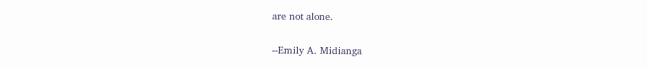are not alone.

--Emily A. Midianga